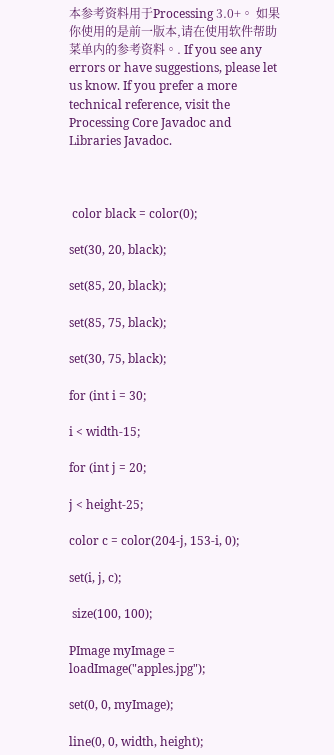本参考资料用于Processing 3.0+。 如果你使用的是前一版本,请在使用软件帮助菜单内的参考资料。. If you see any errors or have suggestions, please let us know. If you prefer a more technical reference, visit the Processing Core Javadoc and Libraries Javadoc.



 color black = color(0);

set(30, 20, black);

set(85, 20, black);

set(85, 75, black);

set(30, 75, black);

for (int i = 30;

i < width-15;

for (int j = 20;

j < height-25;

color c = color(204-j, 153-i, 0);

set(i, j, c);

 size(100, 100);

PImage myImage = loadImage("apples.jpg");

set(0, 0, myImage);

line(0, 0, width, height);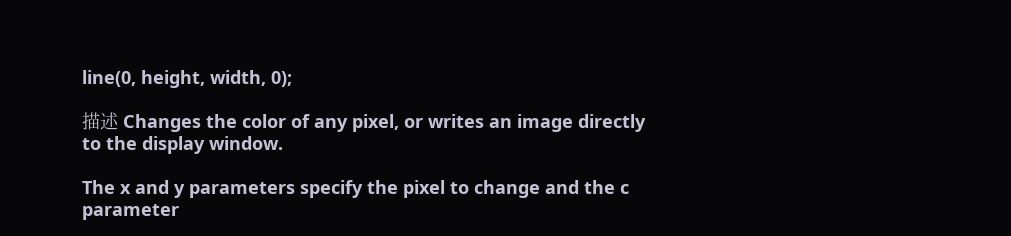line(0, height, width, 0);

描述 Changes the color of any pixel, or writes an image directly to the display window.

The x and y parameters specify the pixel to change and the c parameter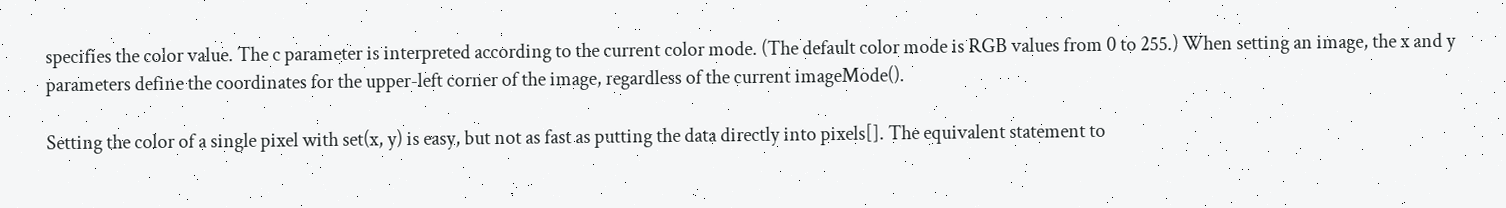specifies the color value. The c parameter is interpreted according to the current color mode. (The default color mode is RGB values from 0 to 255.) When setting an image, the x and y parameters define the coordinates for the upper-left corner of the image, regardless of the current imageMode().

Setting the color of a single pixel with set(x, y) is easy, but not as fast as putting the data directly into pixels[]. The equivalent statement to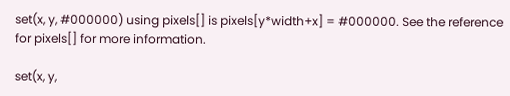set(x, y, #000000) using pixels[] is pixels[y*width+x] = #000000. See the reference for pixels[] for more information.

set(x, y,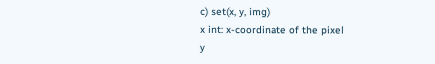c) set(x, y, img)
x int: x-coordinate of the pixel
y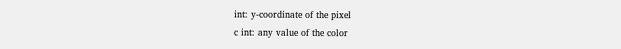int: y-coordinate of the pixel
c int: any value of the color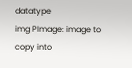datatype
img PImage: image to copy into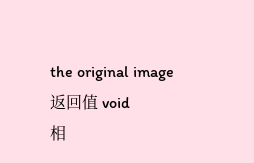the original image
返回值 void
相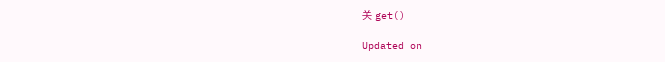关 get()

Updated on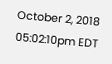October 2, 2018 05:02:10pm EDT